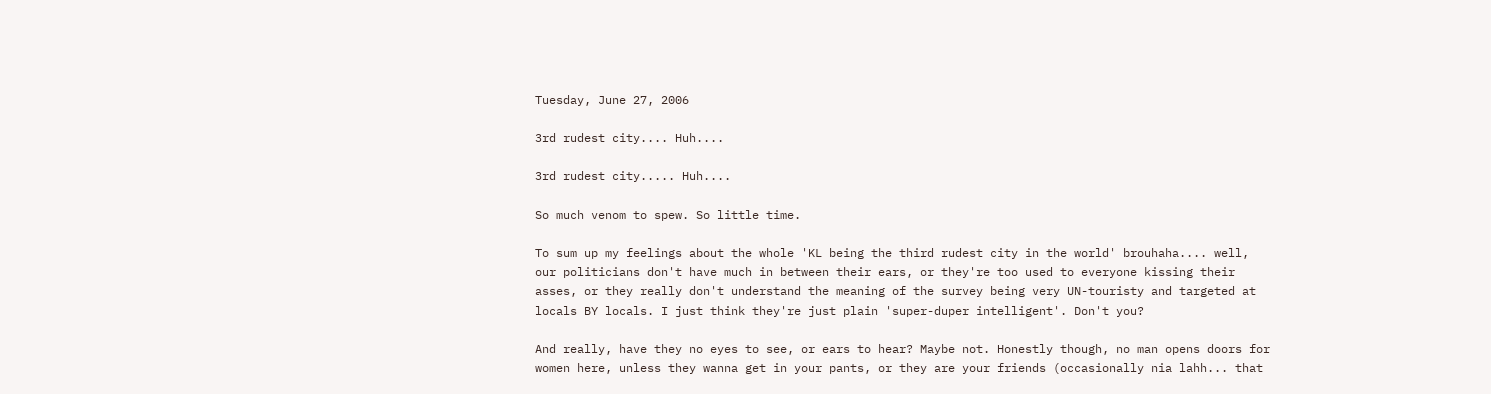Tuesday, June 27, 2006

3rd rudest city.... Huh....

3rd rudest city..... Huh....

So much venom to spew. So little time.

To sum up my feelings about the whole 'KL being the third rudest city in the world' brouhaha.... well, our politicians don't have much in between their ears, or they're too used to everyone kissing their asses, or they really don't understand the meaning of the survey being very UN-touristy and targeted at locals BY locals. I just think they're just plain 'super-duper intelligent'. Don't you?

And really, have they no eyes to see, or ears to hear? Maybe not. Honestly though, no man opens doors for women here, unless they wanna get in your pants, or they are your friends (occasionally nia lahh... that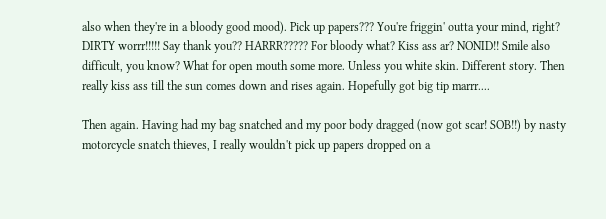also when they're in a bloody good mood). Pick up papers??? You're friggin' outta your mind, right? DIRTY worrr!!!!! Say thank you?? HARRR????? For bloody what? Kiss ass ar? NONID!! Smile also difficult, you know? What for open mouth some more. Unless you white skin. Different story. Then really kiss ass till the sun comes down and rises again. Hopefully got big tip marrr....

Then again. Having had my bag snatched and my poor body dragged (now got scar! SOB!!) by nasty motorcycle snatch thieves, I really wouldn't pick up papers dropped on a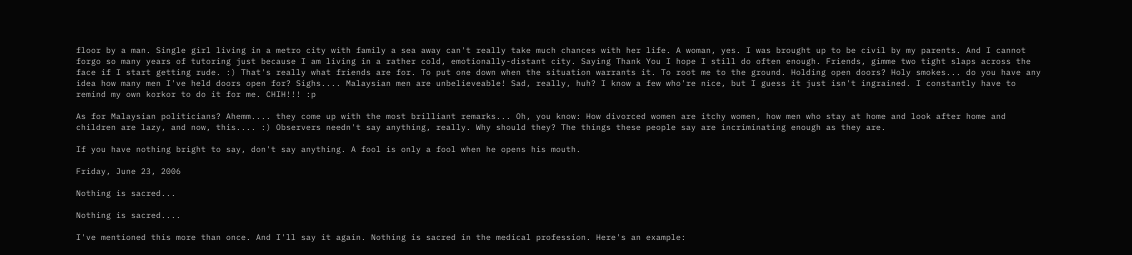floor by a man. Single girl living in a metro city with family a sea away can't really take much chances with her life. A woman, yes. I was brought up to be civil by my parents. And I cannot forgo so many years of tutoring just because I am living in a rather cold, emotionally-distant city. Saying Thank You I hope I still do often enough. Friends, gimme two tight slaps across the face if I start getting rude. :) That's really what friends are for. To put one down when the situation warrants it. To root me to the ground. Holding open doors? Holy smokes... do you have any idea how many men I've held doors open for? Sighs.... Malaysian men are unbelieveable! Sad, really, huh? I know a few who're nice, but I guess it just isn't ingrained. I constantly have to remind my own korkor to do it for me. CHIH!!! :p

As for Malaysian politicians? Ahemm.... they come up with the most brilliant remarks... Oh, you know: How divorced women are itchy women, how men who stay at home and look after home and children are lazy, and now, this.... :) Observers needn't say anything, really. Why should they? The things these people say are incriminating enough as they are.

If you have nothing bright to say, don't say anything. A fool is only a fool when he opens his mouth.

Friday, June 23, 2006

Nothing is sacred...

Nothing is sacred....

I've mentioned this more than once. And I'll say it again. Nothing is sacred in the medical profession. Here's an example: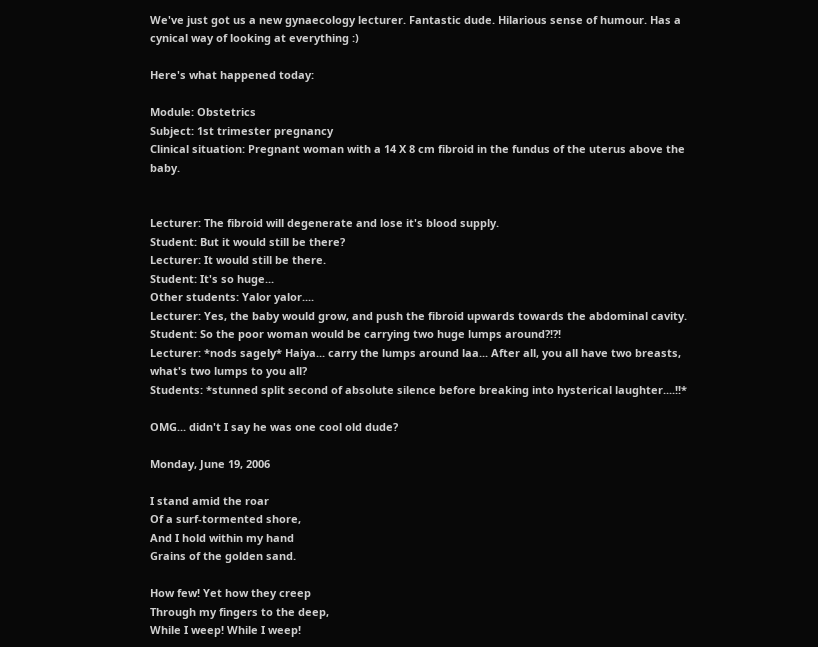We've just got us a new gynaecology lecturer. Fantastic dude. Hilarious sense of humour. Has a cynical way of looking at everything :)

Here's what happened today:

Module: Obstetrics
Subject: 1st trimester pregnancy
Clinical situation: Pregnant woman with a 14 X 8 cm fibroid in the fundus of the uterus above the baby.


Lecturer: The fibroid will degenerate and lose it's blood supply.
Student: But it would still be there?
Lecturer: It would still be there.
Student: It's so huge...
Other students: Yalor yalor....
Lecturer: Yes, the baby would grow, and push the fibroid upwards towards the abdominal cavity.
Student: So the poor woman would be carrying two huge lumps around?!?!
Lecturer: *nods sagely* Haiya... carry the lumps around laa... After all, you all have two breasts, what's two lumps to you all?
Students: *stunned split second of absolute silence before breaking into hysterical laughter....!!*

OMG... didn't I say he was one cool old dude?

Monday, June 19, 2006

I stand amid the roar
Of a surf-tormented shore,
And I hold within my hand
Grains of the golden sand.

How few! Yet how they creep
Through my fingers to the deep,
While I weep! While I weep!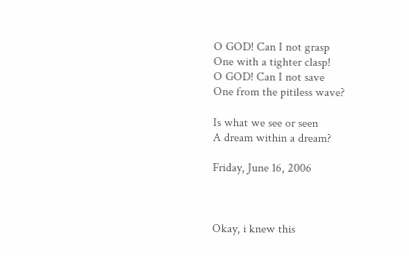O GOD! Can I not grasp
One with a tighter clasp!
O GOD! Can I not save
One from the pitiless wave?

Is what we see or seen
A dream within a dream?

Friday, June 16, 2006



Okay, i knew this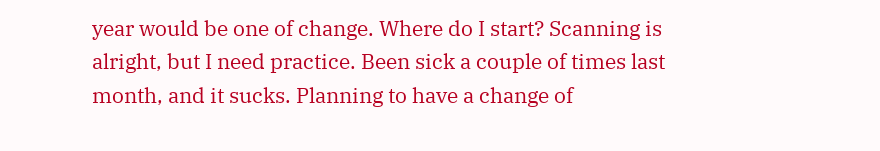year would be one of change. Where do I start? Scanning is alright, but I need practice. Been sick a couple of times last month, and it sucks. Planning to have a change of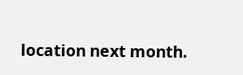location next month.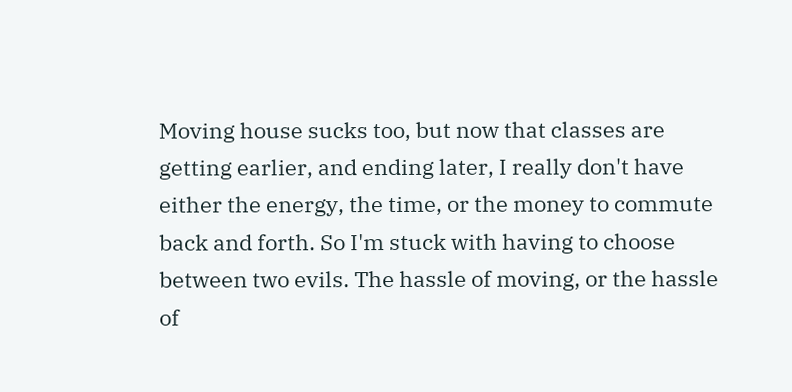Moving house sucks too, but now that classes are getting earlier, and ending later, I really don't have either the energy, the time, or the money to commute back and forth. So I'm stuck with having to choose between two evils. The hassle of moving, or the hassle of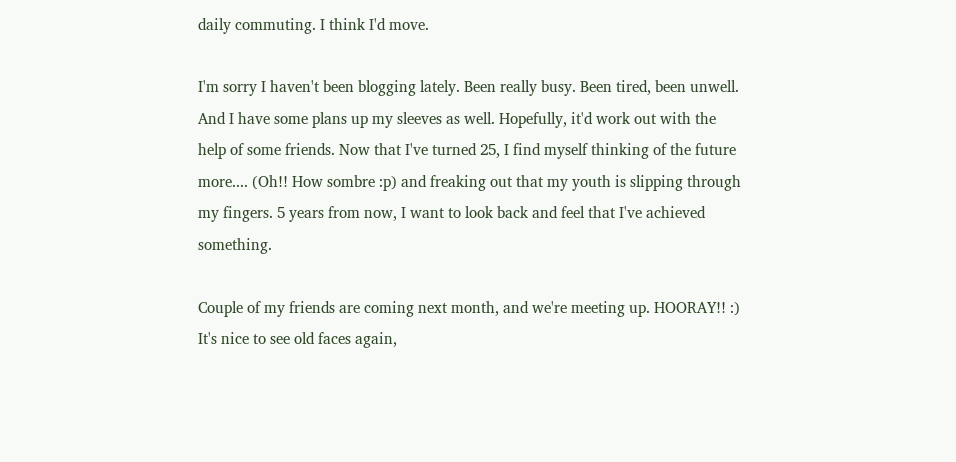daily commuting. I think I'd move.

I'm sorry I haven't been blogging lately. Been really busy. Been tired, been unwell. And I have some plans up my sleeves as well. Hopefully, it'd work out with the help of some friends. Now that I've turned 25, I find myself thinking of the future more.... (Oh!! How sombre :p) and freaking out that my youth is slipping through my fingers. 5 years from now, I want to look back and feel that I've achieved something.

Couple of my friends are coming next month, and we're meeting up. HOORAY!! :) It's nice to see old faces again,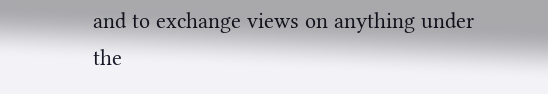and to exchange views on anything under the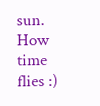sun. How time flies :)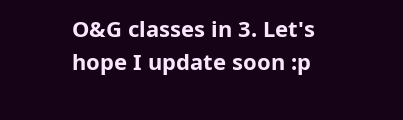O&G classes in 3. Let's hope I update soon :p